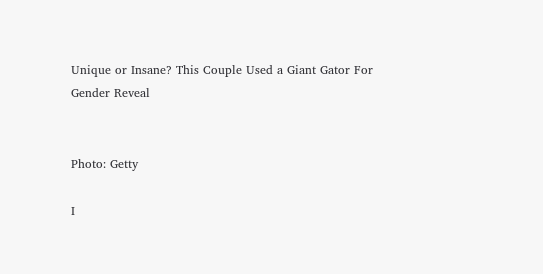Unique or Insane? This Couple Used a Giant Gator For Gender Reveal


Photo: Getty

I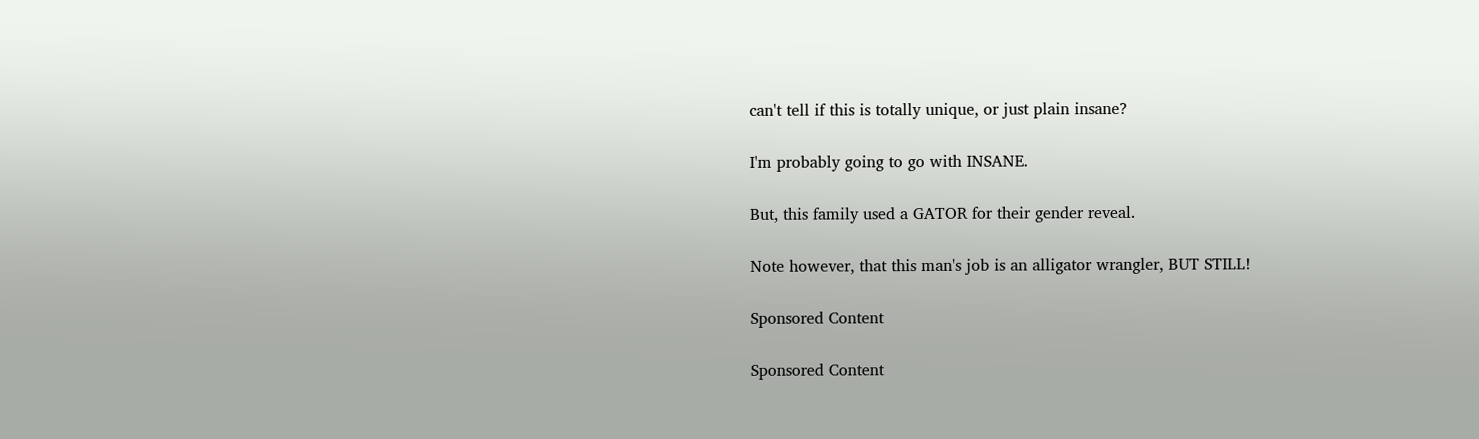can't tell if this is totally unique, or just plain insane?

I'm probably going to go with INSANE.

But, this family used a GATOR for their gender reveal.

Note however, that this man's job is an alligator wrangler, BUT STILL!

Sponsored Content

Sponsored Content